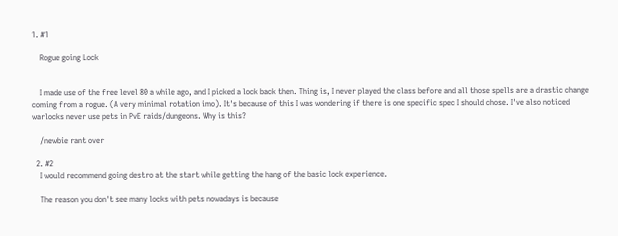1. #1

    Rogue going Lock


    I made use of the free level 80 a while ago, and I picked a lock back then. Thing is, I never played the class before and all those spells are a drastic change coming from a rogue. (A very minimal rotation imo). It's because of this I was wondering if there is one specific spec I should chose. I've also noticed warlocks never use pets in PvE raids/dungeons. Why is this?

    /newbie rant over

  2. #2
    I would recommend going destro at the start while getting the hang of the basic lock experience.

    The reason you don't see many locks with pets nowadays is because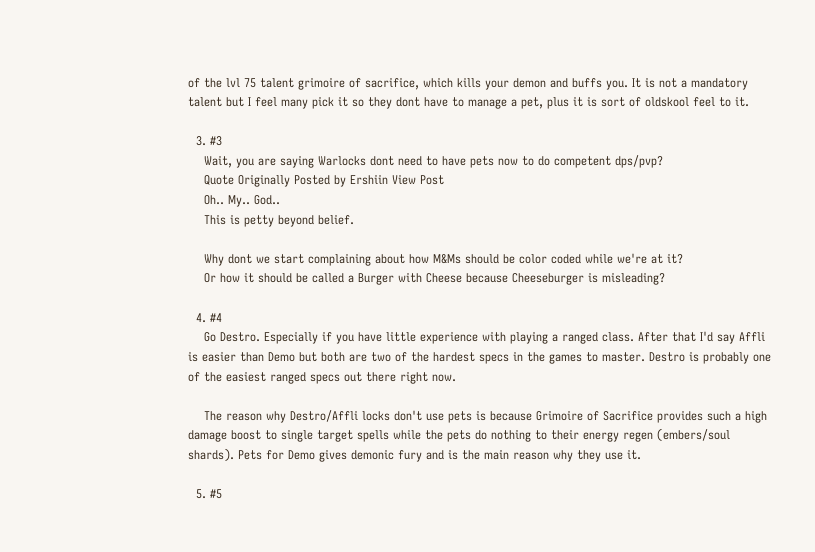of the lvl 75 talent grimoire of sacrifice, which kills your demon and buffs you. It is not a mandatory talent but I feel many pick it so they dont have to manage a pet, plus it is sort of oldskool feel to it.

  3. #3
    Wait, you are saying Warlocks dont need to have pets now to do competent dps/pvp?
    Quote Originally Posted by Ershiin View Post
    Oh.. My.. God..
    This is petty beyond belief.

    Why dont we start complaining about how M&Ms should be color coded while we're at it?
    Or how it should be called a Burger with Cheese because Cheeseburger is misleading?

  4. #4
    Go Destro. Especially if you have little experience with playing a ranged class. After that I'd say Affli is easier than Demo but both are two of the hardest specs in the games to master. Destro is probably one of the easiest ranged specs out there right now.

    The reason why Destro/Affli locks don't use pets is because Grimoire of Sacrifice provides such a high damage boost to single target spells while the pets do nothing to their energy regen (embers/soul shards). Pets for Demo gives demonic fury and is the main reason why they use it.

  5. #5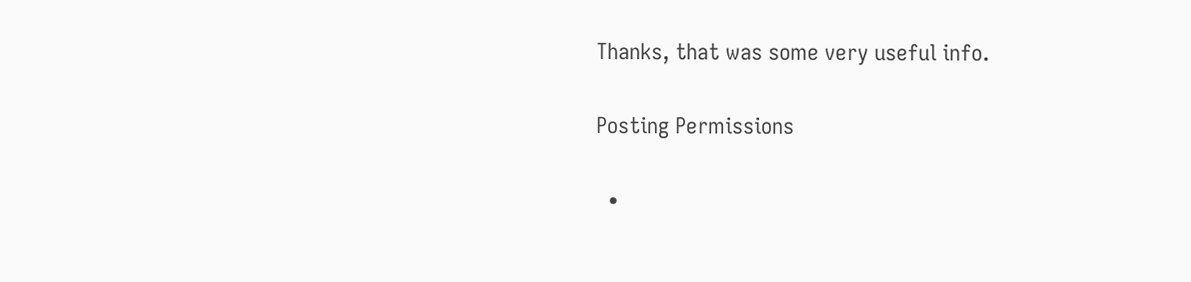Thanks, that was some very useful info.

Posting Permissions

  •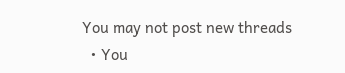You may not post new threads
  • You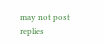may not post replies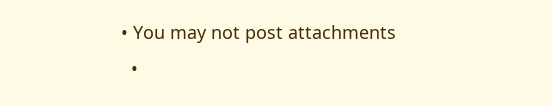• You may not post attachments
  •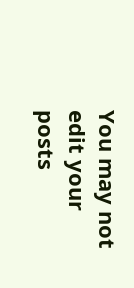You may not edit your posts